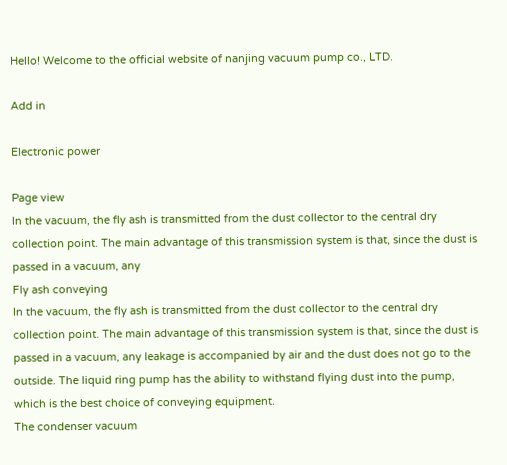Hello! Welcome to the official website of nanjing vacuum pump co., LTD.

Add in

Electronic power

Page view
In the vacuum, the fly ash is transmitted from the dust collector to the central dry collection point. The main advantage of this transmission system is that, since the dust is passed in a vacuum, any
Fly ash conveying
In the vacuum, the fly ash is transmitted from the dust collector to the central dry collection point. The main advantage of this transmission system is that, since the dust is passed in a vacuum, any leakage is accompanied by air and the dust does not go to the outside. The liquid ring pump has the ability to withstand flying dust into the pump, which is the best choice of conveying equipment.
The condenser vacuum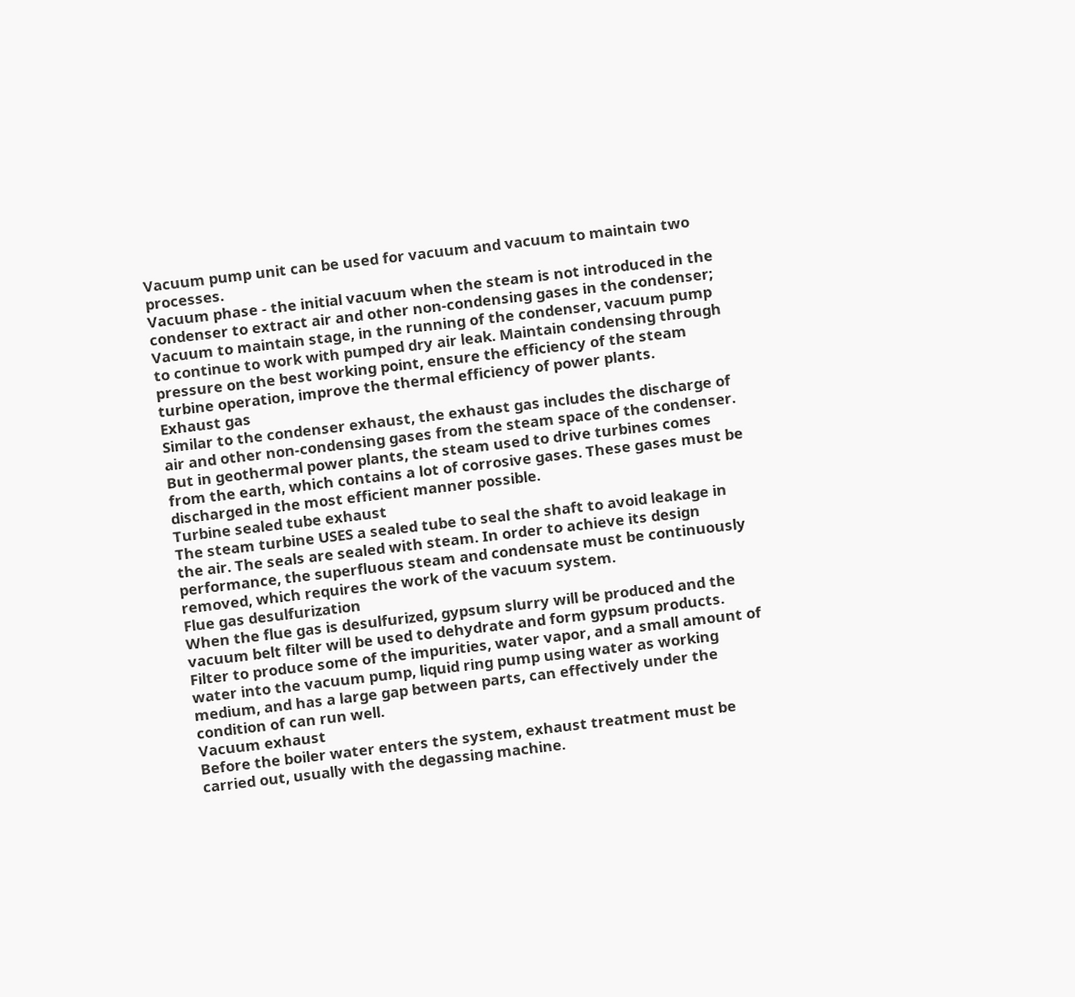Vacuum pump unit can be used for vacuum and vacuum to maintain two processes.
Vacuum phase - the initial vacuum when the steam is not introduced in the condenser to extract air and other non-condensing gases in the condenser; Vacuum to maintain stage, in the running of the condenser, vacuum pump to continue to work with pumped dry air leak. Maintain condensing through pressure on the best working point, ensure the efficiency of the steam turbine operation, improve the thermal efficiency of power plants.
Exhaust gas
Similar to the condenser exhaust, the exhaust gas includes the discharge of air and other non-condensing gases from the steam space of the condenser. But in geothermal power plants, the steam used to drive turbines comes from the earth, which contains a lot of corrosive gases. These gases must be discharged in the most efficient manner possible.
Turbine sealed tube exhaust
The steam turbine USES a sealed tube to seal the shaft to avoid leakage in the air. The seals are sealed with steam. In order to achieve its design performance, the superfluous steam and condensate must be continuously removed, which requires the work of the vacuum system.
Flue gas desulfurization
When the flue gas is desulfurized, gypsum slurry will be produced and the vacuum belt filter will be used to dehydrate and form gypsum products. Filter to produce some of the impurities, water vapor, and a small amount of water into the vacuum pump, liquid ring pump using water as working medium, and has a large gap between parts, can effectively under the condition of can run well.
Vacuum exhaust
Before the boiler water enters the system, exhaust treatment must be carried out, usually with the degassing machine.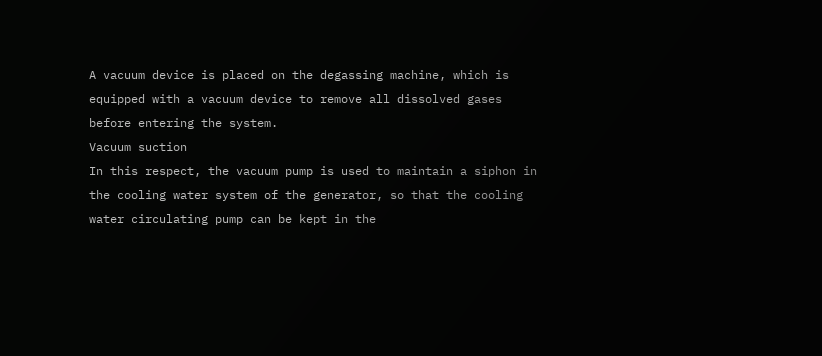A vacuum device is placed on the degassing machine, which is equipped with a vacuum device to remove all dissolved gases before entering the system.
Vacuum suction
In this respect, the vacuum pump is used to maintain a siphon in the cooling water system of the generator, so that the cooling water circulating pump can be kept in the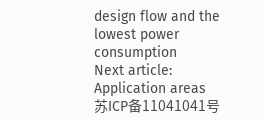design flow and the lowest power consumption
Next article:
Application areas
苏ICP备11041041号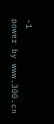-1                       power by www.300.cn